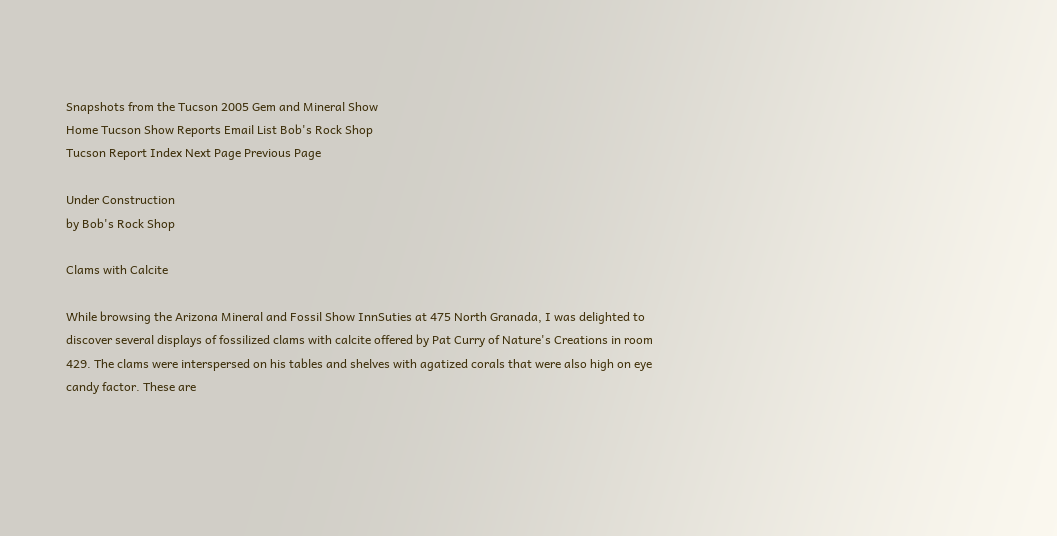Snapshots from the Tucson 2005 Gem and Mineral Show
Home Tucson Show Reports Email List Bob's Rock Shop
Tucson Report Index Next Page Previous Page

Under Construction
by Bob's Rock Shop

Clams with Calcite

While browsing the Arizona Mineral and Fossil Show InnSuties at 475 North Granada, I was delighted to discover several displays of fossilized clams with calcite offered by Pat Curry of Nature's Creations in room 429. The clams were interspersed on his tables and shelves with agatized corals that were also high on eye candy factor. These are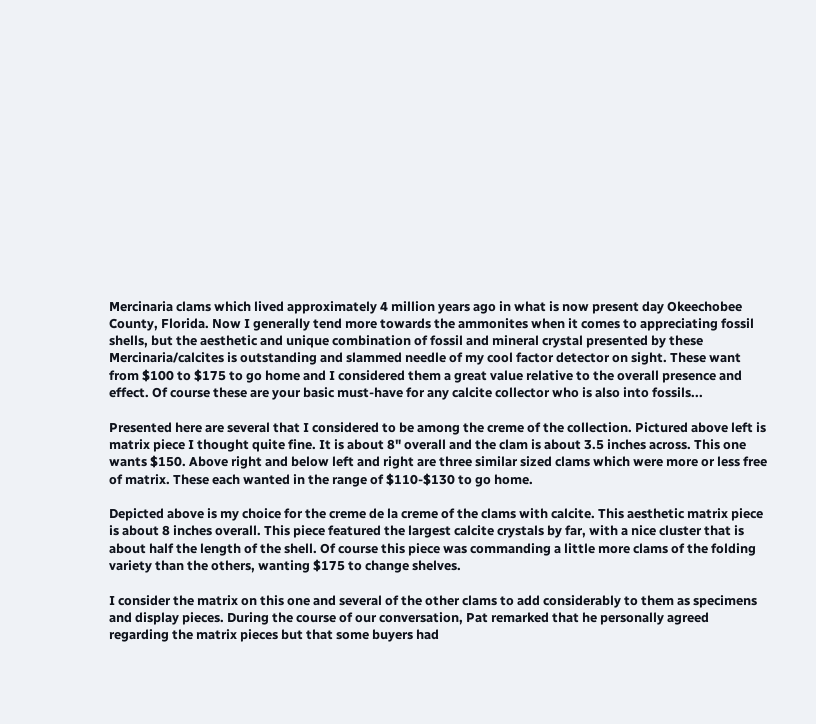Mercinaria clams which lived approximately 4 million years ago in what is now present day Okeechobee County, Florida. Now I generally tend more towards the ammonites when it comes to appreciating fossil shells, but the aesthetic and unique combination of fossil and mineral crystal presented by these Mercinaria/calcites is outstanding and slammed needle of my cool factor detector on sight. These want from $100 to $175 to go home and I considered them a great value relative to the overall presence and effect. Of course these are your basic must-have for any calcite collector who is also into fossils...

Presented here are several that I considered to be among the creme of the collection. Pictured above left is matrix piece I thought quite fine. It is about 8" overall and the clam is about 3.5 inches across. This one wants $150. Above right and below left and right are three similar sized clams which were more or less free of matrix. These each wanted in the range of $110-$130 to go home.

Depicted above is my choice for the creme de la creme of the clams with calcite. This aesthetic matrix piece is about 8 inches overall. This piece featured the largest calcite crystals by far, with a nice cluster that is about half the length of the shell. Of course this piece was commanding a little more clams of the folding variety than the others, wanting $175 to change shelves.

I consider the matrix on this one and several of the other clams to add considerably to them as specimens and display pieces. During the course of our conversation, Pat remarked that he personally agreed regarding the matrix pieces but that some buyers had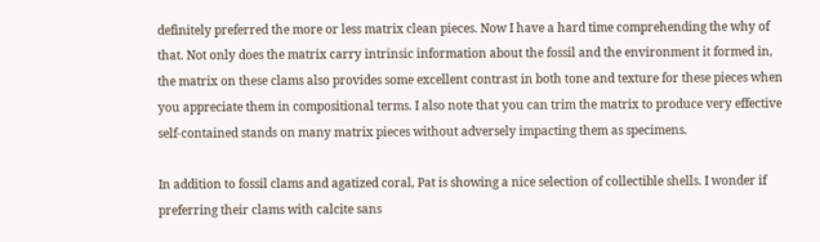definitely preferred the more or less matrix clean pieces. Now I have a hard time comprehending the why of that. Not only does the matrix carry intrinsic information about the fossil and the environment it formed in, the matrix on these clams also provides some excellent contrast in both tone and texture for these pieces when you appreciate them in compositional terms. I also note that you can trim the matrix to produce very effective self-contained stands on many matrix pieces without adversely impacting them as specimens.

In addition to fossil clams and agatized coral, Pat is showing a nice selection of collectible shells. I wonder if preferring their clams with calcite sans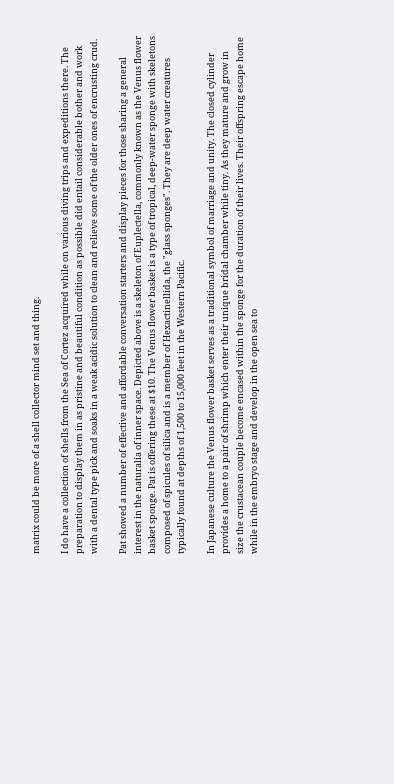matrix could be more of a shell collector mind set and thing.

I do have a collection of shells from the Sea of Cortez acquired while on various diving trips and expeditions there. The preparation to display them in as pristine and beautiful condition as possible did entail considerable bother and work with a dental type pick and soaks in a weak acidic solution to clean and relieve some of the older ones of encrusting crud.

Pat showed a number of effective and affordable conversation starters and display pieces for those sharing a general interest in the naturalia of inner space. Depicted above is a skeleton of Euplectella, commonly known as the Venus flower basket sponge. Pat is offering these at $10. The Venus flower basket is a type of tropical, deep-water sponge with skeletons composed of spicules of silica and is a member of Hexactinellida, the "glass sponges". They are deep water creatures typically found at depths of 1,500 to 15,000 feet in the Western Pacific.

In Japanese culture the Venus flower basket serves as a traditional symbol of marriage and unity. The closed cylinder provides a home to a pair of shrimp which enter their unique bridal chamber while tiny. As they mature and grow in size the crustacean couple become encased within the sponge for the duration of their lives. Their offspring escape home while in the embryo stage and develop in the open sea to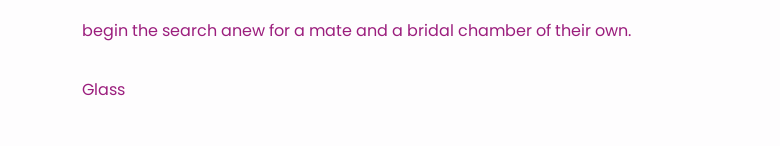begin the search anew for a mate and a bridal chamber of their own.

Glass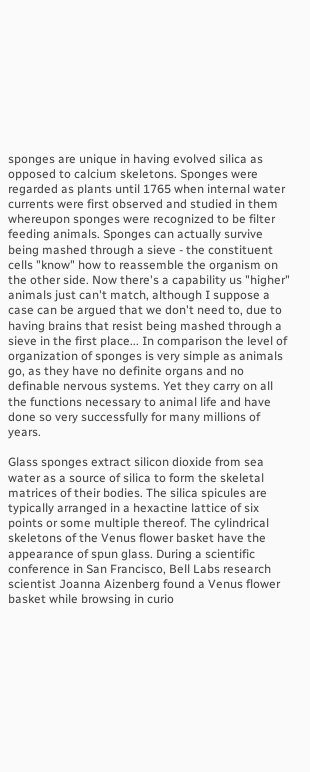sponges are unique in having evolved silica as opposed to calcium skeletons. Sponges were regarded as plants until 1765 when internal water currents were first observed and studied in them whereupon sponges were recognized to be filter feeding animals. Sponges can actually survive being mashed through a sieve - the constituent cells "know" how to reassemble the organism on the other side. Now there's a capability us "higher" animals just can't match, although I suppose a case can be argued that we don't need to, due to having brains that resist being mashed through a sieve in the first place... In comparison the level of organization of sponges is very simple as animals go, as they have no definite organs and no definable nervous systems. Yet they carry on all the functions necessary to animal life and have done so very successfully for many millions of years.

Glass sponges extract silicon dioxide from sea water as a source of silica to form the skeletal matrices of their bodies. The silica spicules are typically arranged in a hexactine lattice of six points or some multiple thereof. The cylindrical skeletons of the Venus flower basket have the appearance of spun glass. During a scientific conference in San Francisco, Bell Labs research scientist Joanna Aizenberg found a Venus flower basket while browsing in curio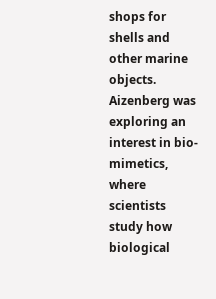shops for shells and other marine objects. Aizenberg was exploring an interest in bio-mimetics, where scientists study how biological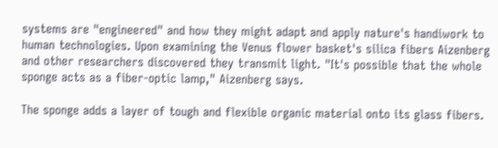systems are "engineered" and how they might adapt and apply nature's handiwork to human technologies. Upon examining the Venus flower basket's silica fibers Aizenberg and other researchers discovered they transmit light. "It's possible that the whole sponge acts as a fiber-optic lamp," Aizenberg says.

The sponge adds a layer of tough and flexible organic material onto its glass fibers.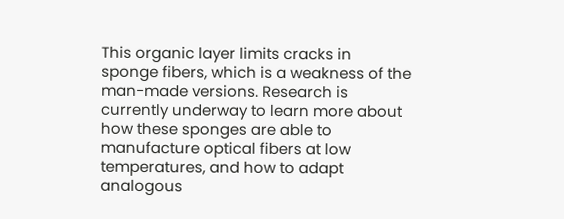This organic layer limits cracks in sponge fibers, which is a weakness of the man-made versions. Research is currently underway to learn more about how these sponges are able to manufacture optical fibers at low temperatures, and how to adapt analogous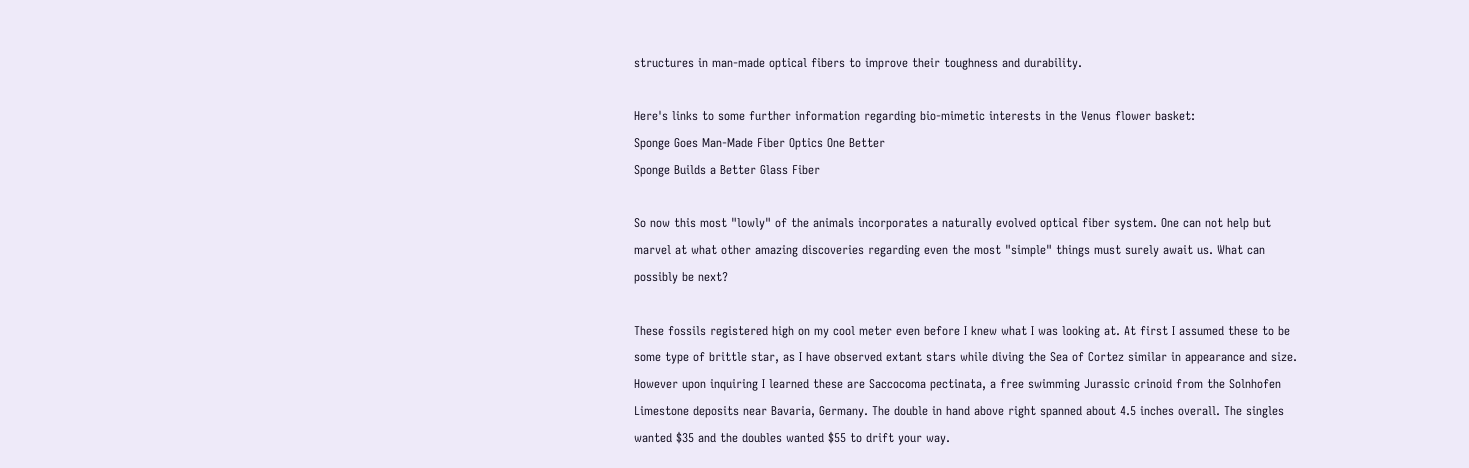structures in man-made optical fibers to improve their toughness and durability.

Here's links to some further information regarding bio-mimetic interests in the Venus flower basket:
Sponge Goes Man-Made Fiber Optics One Better
Sponge Builds a Better Glass Fiber

So now this most "lowly" of the animals incorporates a naturally evolved optical fiber system. One can not help but marvel at what other amazing discoveries regarding even the most "simple" things must surely await us. What can possibly be next?

These fossils registered high on my cool meter even before I knew what I was looking at. At first I assumed these to be some type of brittle star, as I have observed extant stars while diving the Sea of Cortez similar in appearance and size. However upon inquiring I learned these are Saccocoma pectinata, a free swimming Jurassic crinoid from the Solnhofen Limestone deposits near Bavaria, Germany. The double in hand above right spanned about 4.5 inches overall. The singles wanted $35 and the doubles wanted $55 to drift your way.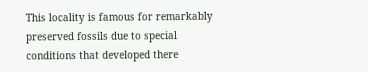This locality is famous for remarkably preserved fossils due to special conditions that developed there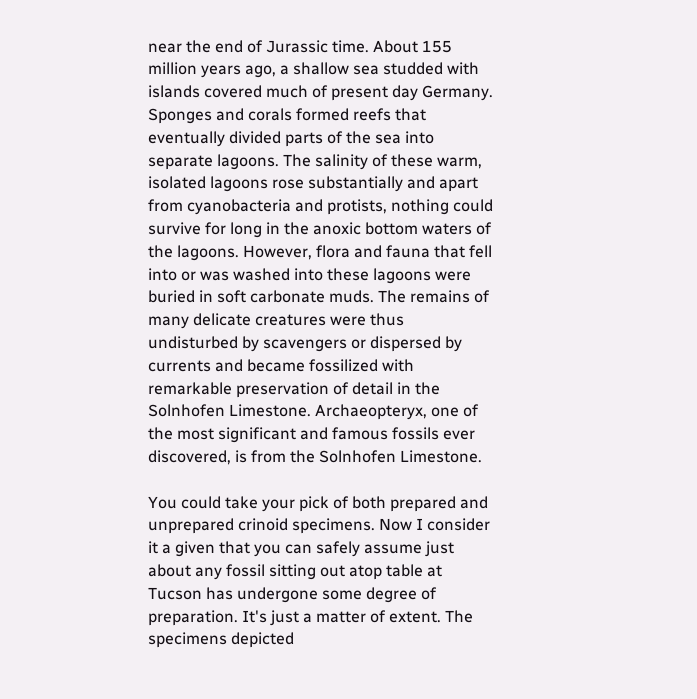near the end of Jurassic time. About 155 million years ago, a shallow sea studded with islands covered much of present day Germany. Sponges and corals formed reefs that eventually divided parts of the sea into separate lagoons. The salinity of these warm, isolated lagoons rose substantially and apart from cyanobacteria and protists, nothing could survive for long in the anoxic bottom waters of the lagoons. However, flora and fauna that fell into or was washed into these lagoons were buried in soft carbonate muds. The remains of many delicate creatures were thus undisturbed by scavengers or dispersed by currents and became fossilized with remarkable preservation of detail in the Solnhofen Limestone. Archaeopteryx, one of the most significant and famous fossils ever discovered, is from the Solnhofen Limestone.

You could take your pick of both prepared and unprepared crinoid specimens. Now I consider it a given that you can safely assume just about any fossil sitting out atop table at Tucson has undergone some degree of preparation. It's just a matter of extent. The specimens depicted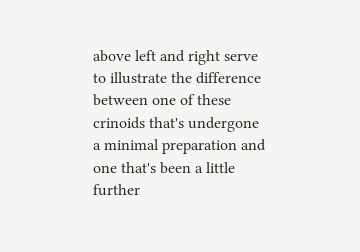above left and right serve to illustrate the difference between one of these crinoids that's undergone a minimal preparation and one that's been a little further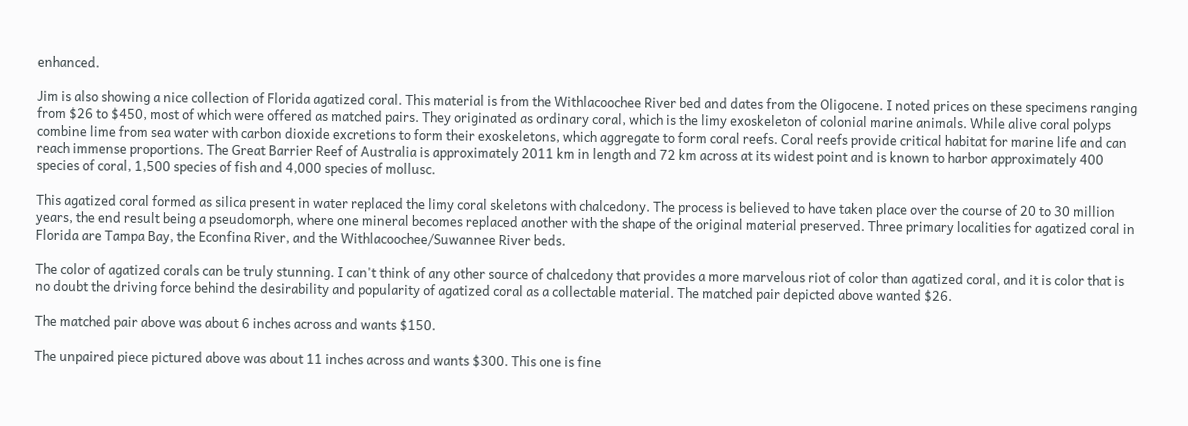enhanced.

Jim is also showing a nice collection of Florida agatized coral. This material is from the Withlacoochee River bed and dates from the Oligocene. I noted prices on these specimens ranging from $26 to $450, most of which were offered as matched pairs. They originated as ordinary coral, which is the limy exoskeleton of colonial marine animals. While alive coral polyps combine lime from sea water with carbon dioxide excretions to form their exoskeletons, which aggregate to form coral reefs. Coral reefs provide critical habitat for marine life and can reach immense proportions. The Great Barrier Reef of Australia is approximately 2011 km in length and 72 km across at its widest point and is known to harbor approximately 400 species of coral, 1,500 species of fish and 4,000 species of mollusc.

This agatized coral formed as silica present in water replaced the limy coral skeletons with chalcedony. The process is believed to have taken place over the course of 20 to 30 million years, the end result being a pseudomorph, where one mineral becomes replaced another with the shape of the original material preserved. Three primary localities for agatized coral in Florida are Tampa Bay, the Econfina River, and the Withlacoochee/Suwannee River beds.

The color of agatized corals can be truly stunning. I can't think of any other source of chalcedony that provides a more marvelous riot of color than agatized coral, and it is color that is no doubt the driving force behind the desirability and popularity of agatized coral as a collectable material. The matched pair depicted above wanted $26.

The matched pair above was about 6 inches across and wants $150.

The unpaired piece pictured above was about 11 inches across and wants $300. This one is fine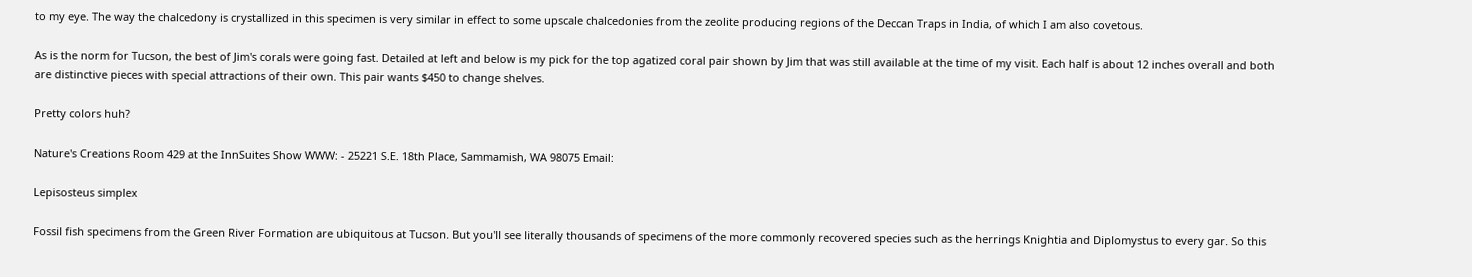to my eye. The way the chalcedony is crystallized in this specimen is very similar in effect to some upscale chalcedonies from the zeolite producing regions of the Deccan Traps in India, of which I am also covetous.

As is the norm for Tucson, the best of Jim's corals were going fast. Detailed at left and below is my pick for the top agatized coral pair shown by Jim that was still available at the time of my visit. Each half is about 12 inches overall and both are distinctive pieces with special attractions of their own. This pair wants $450 to change shelves.

Pretty colors huh?

Nature's Creations Room 429 at the InnSuites Show WWW: - 25221 S.E. 18th Place, Sammamish, WA 98075 Email:

Lepisosteus simplex

Fossil fish specimens from the Green River Formation are ubiquitous at Tucson. But you'll see literally thousands of specimens of the more commonly recovered species such as the herrings Knightia and Diplomystus to every gar. So this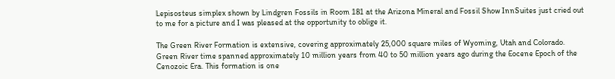Lepisosteus simplex shown by Lindgren Fossils in Room 181 at the Arizona Mineral and Fossil Show InnSuites just cried out to me for a picture and I was pleased at the opportunity to oblige it.

The Green River Formation is extensive, covering approximately 25,000 square miles of Wyoming, Utah and Colorado. Green River time spanned approximately 10 million years from 40 to 50 million years ago during the Eocene Epoch of the Cenozoic Era. This formation is one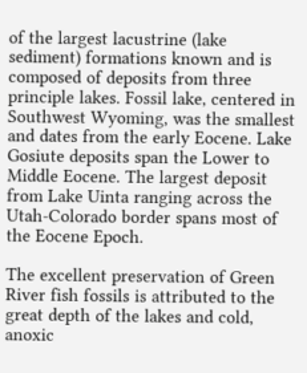of the largest lacustrine (lake sediment) formations known and is composed of deposits from three principle lakes. Fossil lake, centered in Southwest Wyoming, was the smallest and dates from the early Eocene. Lake Gosiute deposits span the Lower to Middle Eocene. The largest deposit from Lake Uinta ranging across the Utah-Colorado border spans most of the Eocene Epoch.

The excellent preservation of Green River fish fossils is attributed to the great depth of the lakes and cold, anoxic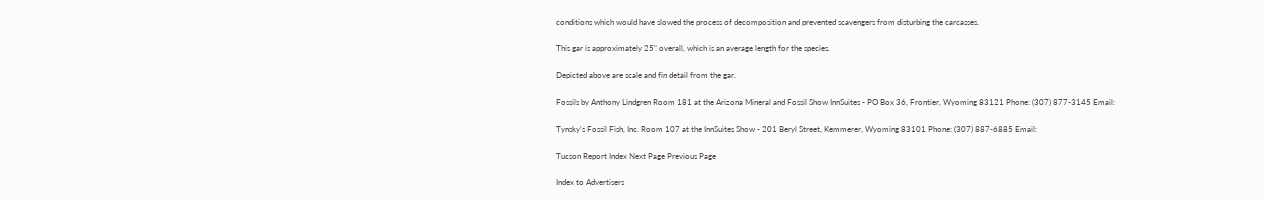conditions which would have slowed the process of decomposition and prevented scavengers from disturbing the carcasses.

This gar is approximately 25" overall, which is an average length for the species.

Depicted above are scale and fin detail from the gar.

Fossils by Anthony Lindgren Room 181 at the Arizona Mineral and Fossil Show InnSuites - PO Box 36, Frontier, Wyoming 83121 Phone: (307) 877-3145 Email:

Tynsky's Fossil Fish, Inc. Room 107 at the InnSuites Show - 201 Beryl Street, Kemmerer, Wyoming 83101 Phone: (307) 887-6885 Email:

Tucson Report Index Next Page Previous Page

Index to Advertisers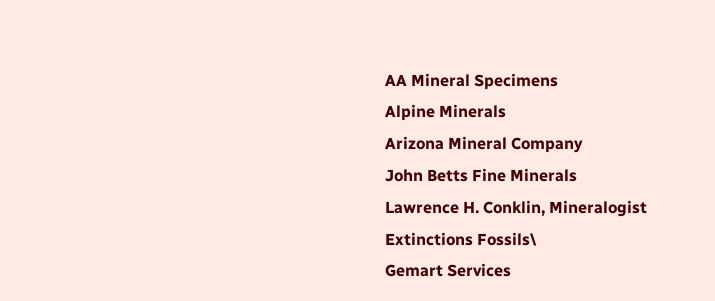AA Mineral Specimens
Alpine Minerals
Arizona Mineral Company
John Betts Fine Minerals
Lawrence H. Conklin, Mineralogist
Extinctions Fossils\
Gemart Services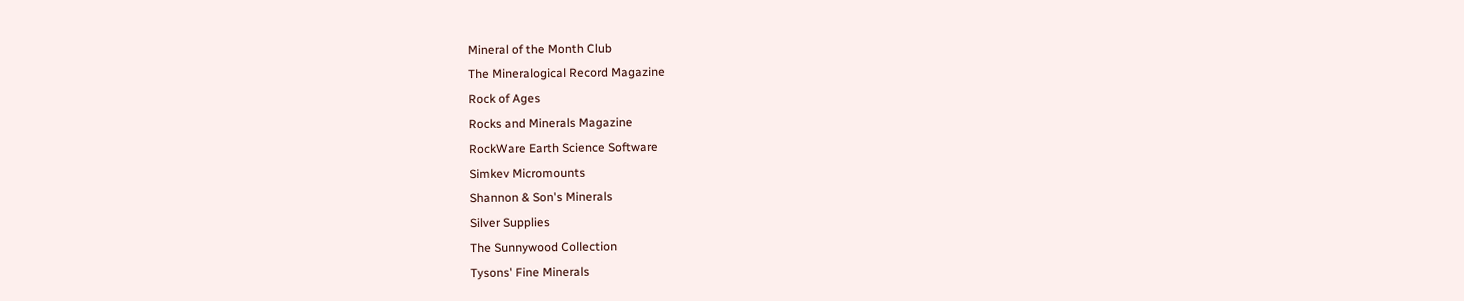Mineral of the Month Club
The Mineralogical Record Magazine
Rock of Ages
Rocks and Minerals Magazine
RockWare Earth Science Software
Simkev Micromounts
Shannon & Son's Minerals
Silver Supplies
The Sunnywood Collection
Tysons' Fine Minerals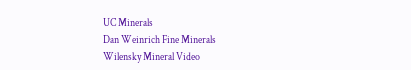UC Minerals
Dan Weinrich Fine Minerals
Wilensky Mineral Video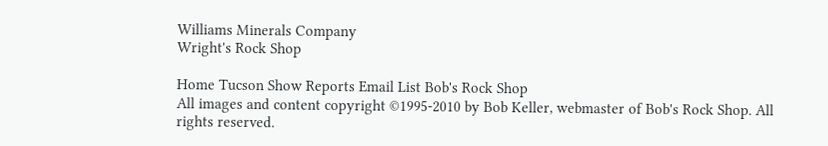Williams Minerals Company
Wright's Rock Shop

Home Tucson Show Reports Email List Bob's Rock Shop
All images and content copyright ©1995-2010 by Bob Keller, webmaster of Bob's Rock Shop. All rights reserved.